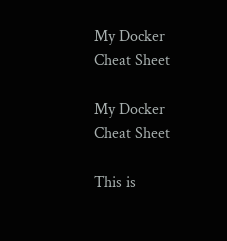My Docker Cheat Sheet

My Docker Cheat Sheet

This is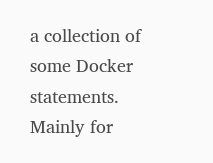a collection of some Docker statements. Mainly for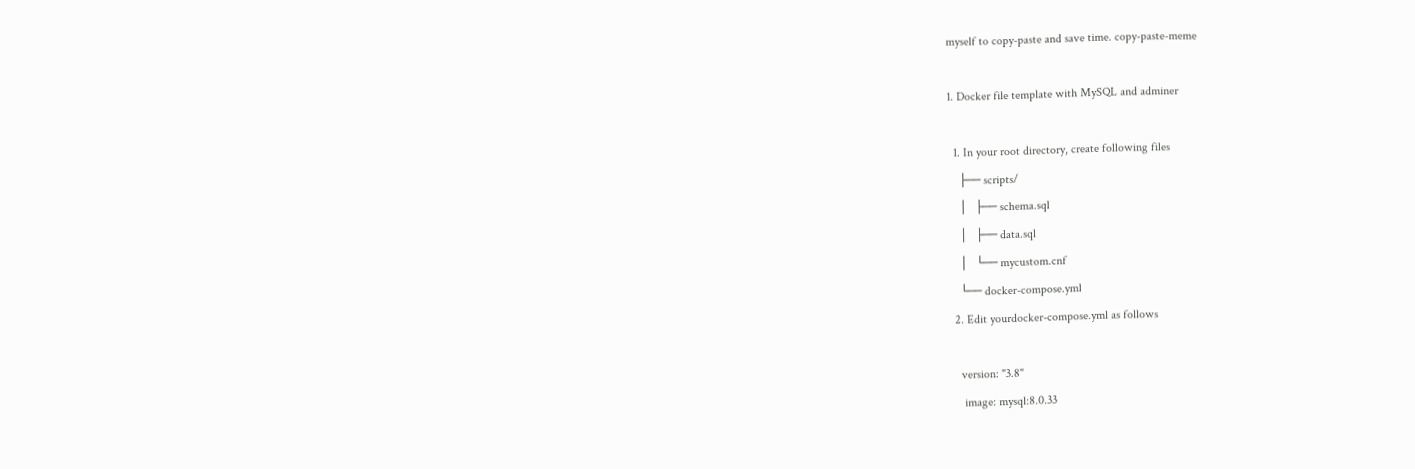myself to copy-paste and save time. copy-paste-meme

1. Docker file template with MySQL and adminer

  1. In your root directory, create following files
    ├── scripts/
    │   ├── schema.sql
    │   ├── data.sql
    │   └── mycustom.cnf
    └── docker-compose.yml
  2. Edit yourdocker-compose.yml as follows

    version: "3.8"
     image: mysql:8.0.33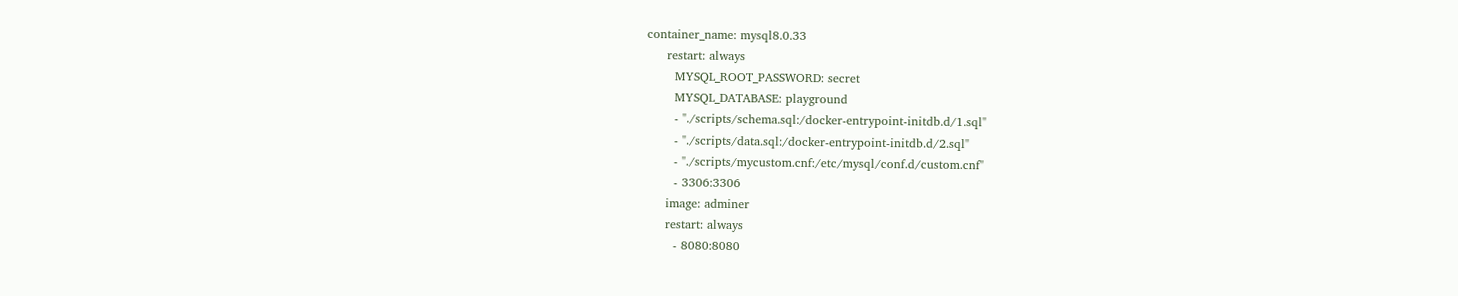container_name: mysql8.0.33
     restart: always
       MYSQL_ROOT_PASSWORD: secret
       MYSQL_DATABASE: playground
       - "./scripts/schema.sql:/docker-entrypoint-initdb.d/1.sql"
       - "./scripts/data.sql:/docker-entrypoint-initdb.d/2.sql"
       - "./scripts/mycustom.cnf:/etc/mysql/conf.d/custom.cnf"
       - 3306:3306
     image: adminer
     restart: always
       - 8080:8080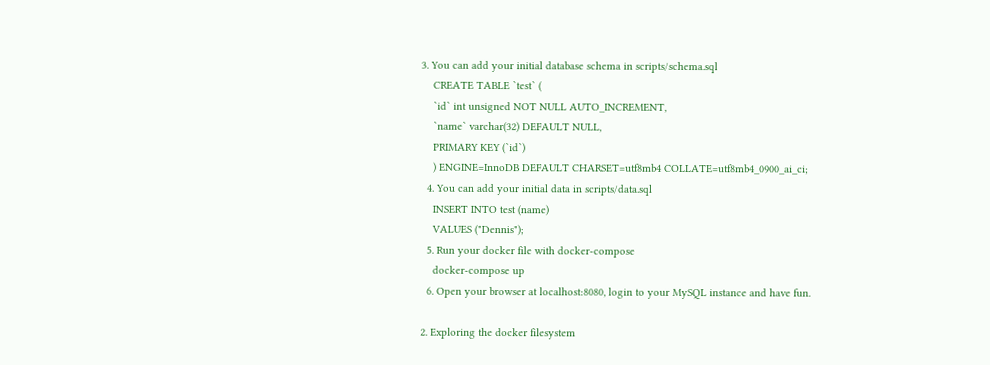3. You can add your initial database schema in scripts/schema.sql
    CREATE TABLE `test` (
    `id` int unsigned NOT NULL AUTO_INCREMENT,
    `name` varchar(32) DEFAULT NULL,
    PRIMARY KEY (`id`)
    ) ENGINE=InnoDB DEFAULT CHARSET=utf8mb4 COLLATE=utf8mb4_0900_ai_ci;
  4. You can add your initial data in scripts/data.sql
    INSERT INTO test (name)
    VALUES ("Dennis");
  5. Run your docker file with docker-compose
    docker-compose up
  6. Open your browser at localhost:8080, login to your MySQL instance and have fun.

2. Exploring the docker filesystem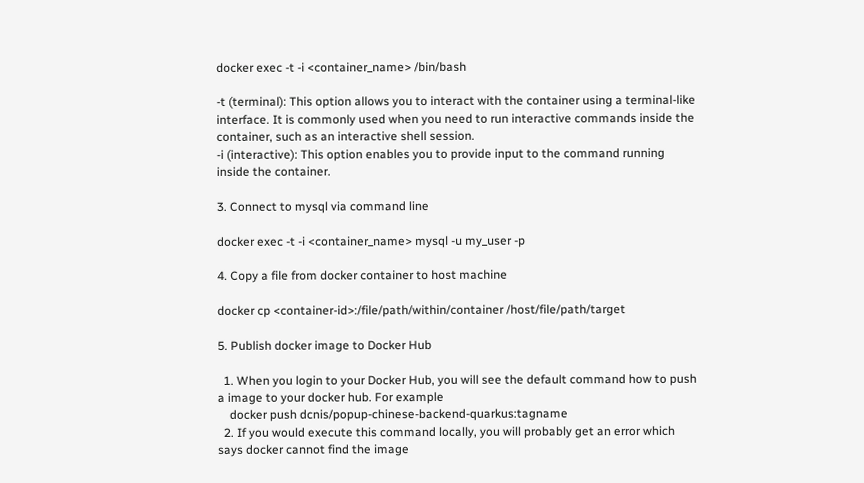docker exec -t -i <container_name> /bin/bash

-t (terminal): This option allows you to interact with the container using a terminal-like interface. It is commonly used when you need to run interactive commands inside the container, such as an interactive shell session.
-i (interactive): This option enables you to provide input to the command running inside the container.

3. Connect to mysql via command line

docker exec -t -i <container_name> mysql -u my_user -p

4. Copy a file from docker container to host machine

docker cp <container-id>:/file/path/within/container /host/file/path/target

5. Publish docker image to Docker Hub

  1. When you login to your Docker Hub, you will see the default command how to push a image to your docker hub. For example
    docker push dcnis/popup-chinese-backend-quarkus:tagname
  2. If you would execute this command locally, you will probably get an error which says docker cannot find the image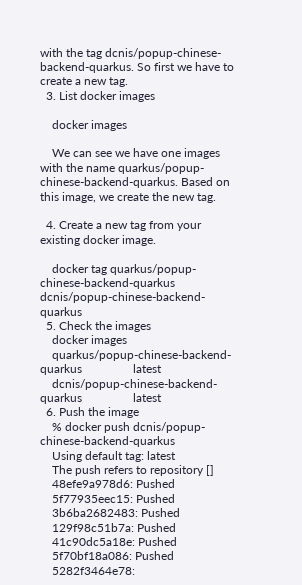with the tag dcnis/popup-chinese-backend-quarkus. So first we have to create a new tag.
  3. List docker images

    docker images

    We can see we have one images with the name quarkus/popup-chinese-backend-quarkus. Based on this image, we create the new tag.

  4. Create a new tag from your existing docker image.

    docker tag quarkus/popup-chinese-backend-quarkus dcnis/popup-chinese-backend-quarkus
  5. Check the images
    docker images
    quarkus/popup-chinese-backend-quarkus                 latest
    dcnis/popup-chinese-backend-quarkus                 latest
  6. Push the image
    % docker push dcnis/popup-chinese-backend-quarkus
    Using default tag: latest
    The push refers to repository []
    48efe9a978d6: Pushed
    5f77935eec15: Pushed
    3b6ba2682483: Pushed
    129f98c51b7a: Pushed
    41c90dc5a18e: Pushed
    5f70bf18a086: Pushed
    5282f3464e78: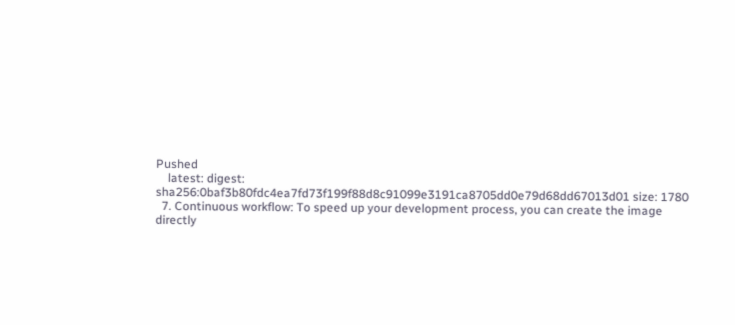Pushed
    latest: digest: sha256:0baf3b80fdc4ea7fd73f199f88d8c91099e3191ca8705dd0e79d68dd67013d01 size: 1780
  7. Continuous workflow: To speed up your development process, you can create the image directly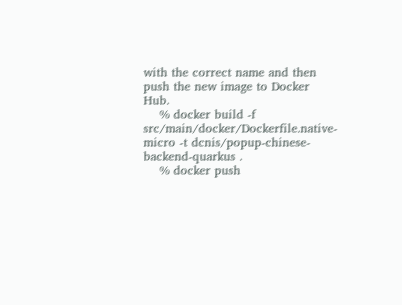with the correct name and then push the new image to Docker Hub.
    % docker build -f src/main/docker/Dockerfile.native-micro -t dcnis/popup-chinese-backend-quarkus .
    % docker push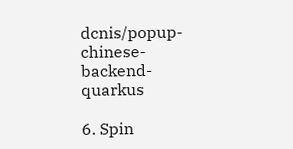dcnis/popup-chinese-backend-quarkus

6. Spin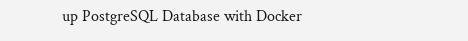up PostgreSQL Database with Docker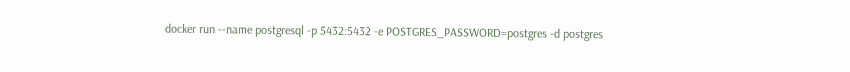docker run --name postgresql -p 5432:5432 -e POSTGRES_PASSWORD=postgres -d postgres